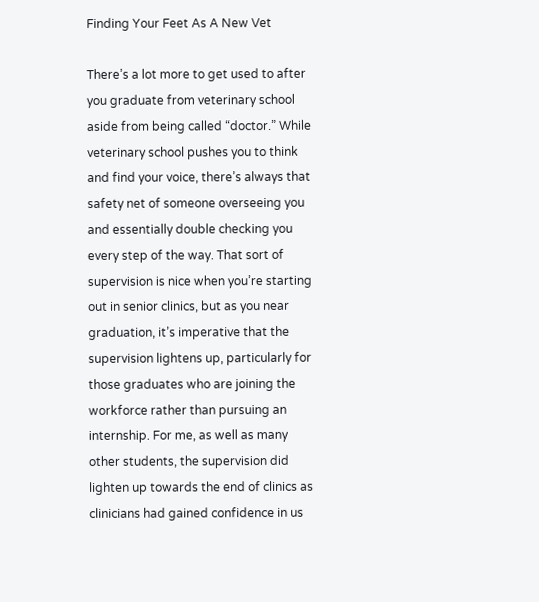Finding Your Feet As A New Vet

There’s a lot more to get used to after you graduate from veterinary school aside from being called “doctor.” While veterinary school pushes you to think and find your voice, there’s always that safety net of someone overseeing you and essentially double checking you every step of the way. That sort of supervision is nice when you’re starting out in senior clinics, but as you near graduation, it’s imperative that the supervision lightens up, particularly for those graduates who are joining the workforce rather than pursuing an internship. For me, as well as many other students, the supervision did lighten up towards the end of clinics as clinicians had gained confidence in us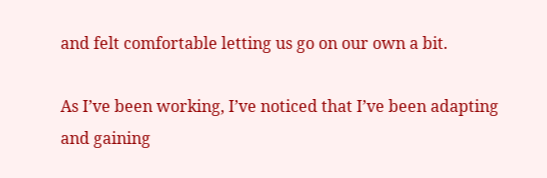and felt comfortable letting us go on our own a bit.

As I’ve been working, I’ve noticed that I’ve been adapting and gaining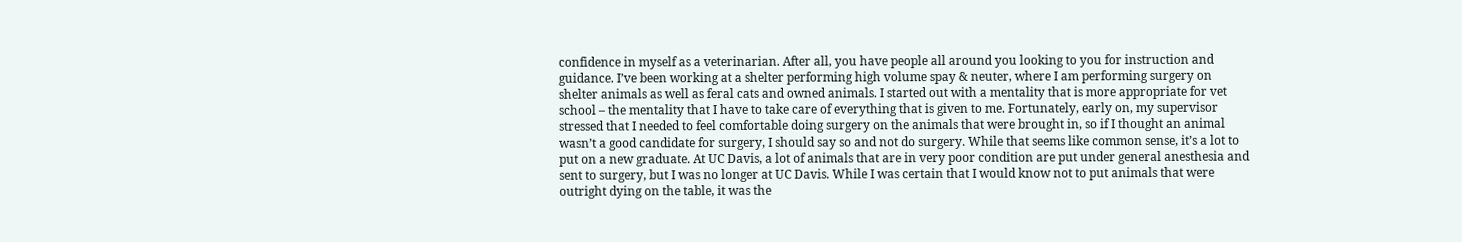confidence in myself as a veterinarian. After all, you have people all around you looking to you for instruction and guidance. I’ve been working at a shelter performing high volume spay & neuter, where I am performing surgery on shelter animals as well as feral cats and owned animals. I started out with a mentality that is more appropriate for vet school – the mentality that I have to take care of everything that is given to me. Fortunately, early on, my supervisor stressed that I needed to feel comfortable doing surgery on the animals that were brought in, so if I thought an animal wasn’t a good candidate for surgery, I should say so and not do surgery. While that seems like common sense, it’s a lot to put on a new graduate. At UC Davis, a lot of animals that are in very poor condition are put under general anesthesia and sent to surgery, but I was no longer at UC Davis. While I was certain that I would know not to put animals that were outright dying on the table, it was the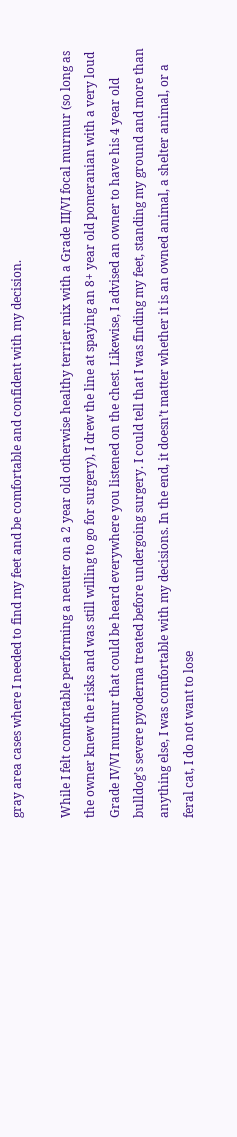gray area cases where I needed to find my feet and be comfortable and confident with my decision.

While I felt comfortable performing a neuter on a 2 year old otherwise healthy terrier mix with a Grade III/VI focal murmur (so long as the owner knew the risks and was still willing to go for surgery), I drew the line at spaying an 8+ year old pomeranian with a very loud Grade IV/VI murmur that could be heard everywhere you listened on the chest. Likewise, I advised an owner to have his 4 year old bulldog’s severe pyoderma treated before undergoing surgery. I could tell that I was finding my feet, standing my ground and more than anything else, I was comfortable with my decisions. In the end, it doesn’t matter whether it is an owned animal, a shelter animal, or a feral cat, I do not want to lose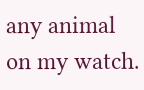any animal on my watch.